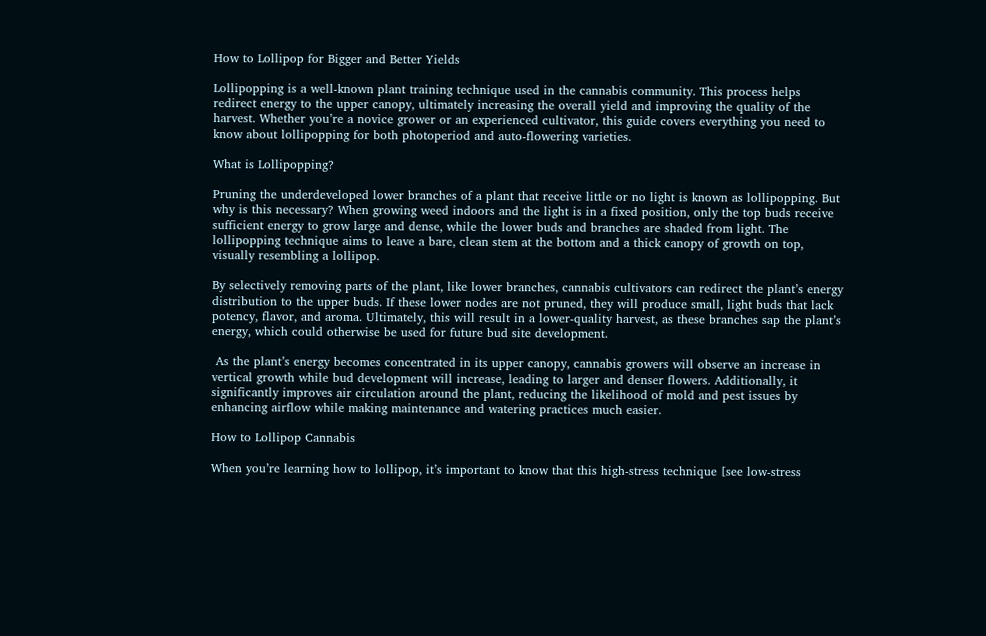How to Lollipop for Bigger and Better Yields

Lollipopping is a well-known plant training technique used in the cannabis community. This process helps redirect energy to the upper canopy, ultimately increasing the overall yield and improving the quality of the harvest. Whether you’re a novice grower or an experienced cultivator, this guide covers everything you need to know about lollipopping for both photoperiod and auto-flowering varieties.

What is Lollipopping?

Pruning the underdeveloped lower branches of a plant that receive little or no light is known as lollipopping. But why is this necessary? When growing weed indoors and the light is in a fixed position, only the top buds receive sufficient energy to grow large and dense, while the lower buds and branches are shaded from light. The lollipopping technique aims to leave a bare, clean stem at the bottom and a thick canopy of growth on top, visually resembling a lollipop.

By selectively removing parts of the plant, like lower branches, cannabis cultivators can redirect the plant’s energy distribution to the upper buds. If these lower nodes are not pruned, they will produce small, light buds that lack potency, flavor, and aroma. Ultimately, this will result in a lower-quality harvest, as these branches sap the plant’s energy, which could otherwise be used for future bud site development.

 As the plant’s energy becomes concentrated in its upper canopy, cannabis growers will observe an increase in vertical growth while bud development will increase, leading to larger and denser flowers. Additionally, it significantly improves air circulation around the plant, reducing the likelihood of mold and pest issues by enhancing airflow while making maintenance and watering practices much easier.

How to Lollipop Cannabis

When you’re learning how to lollipop, it’s important to know that this high-stress technique [see low-stress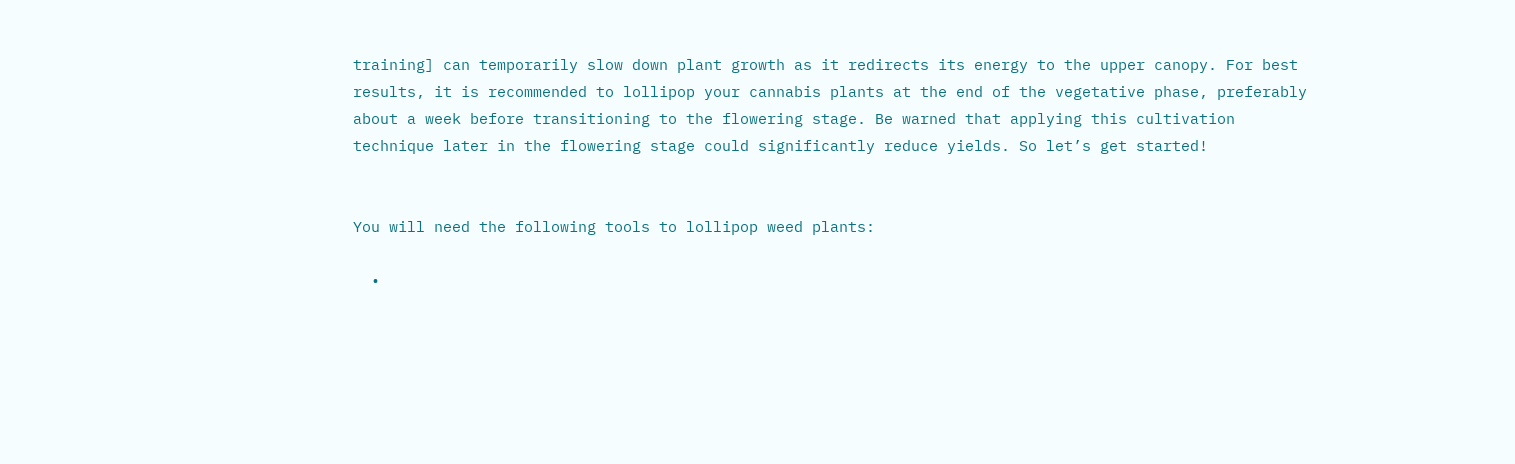training] can temporarily slow down plant growth as it redirects its energy to the upper canopy. For best results, it is recommended to lollipop your cannabis plants at the end of the vegetative phase, preferably about a week before transitioning to the flowering stage. Be warned that applying this cultivation technique later in the flowering stage could significantly reduce yields. So let’s get started!


You will need the following tools to lollipop weed plants:

  •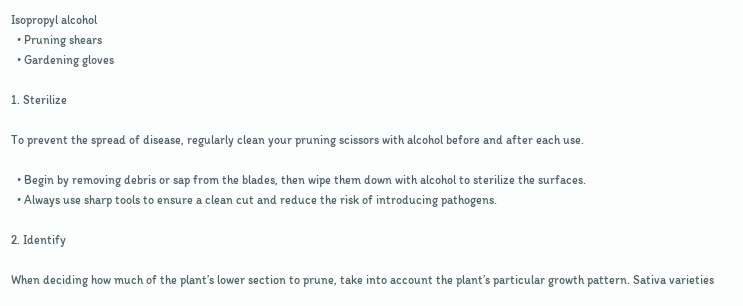Isopropyl alcohol
  • Pruning shears
  • Gardening gloves

1. Sterilize

To prevent the spread of disease, regularly clean your pruning scissors with alcohol before and after each use.

  • Begin by removing debris or sap from the blades, then wipe them down with alcohol to sterilize the surfaces.
  • Always use sharp tools to ensure a clean cut and reduce the risk of introducing pathogens.

2. Identify

When deciding how much of the plant’s lower section to prune, take into account the plant’s particular growth pattern. Sativa varieties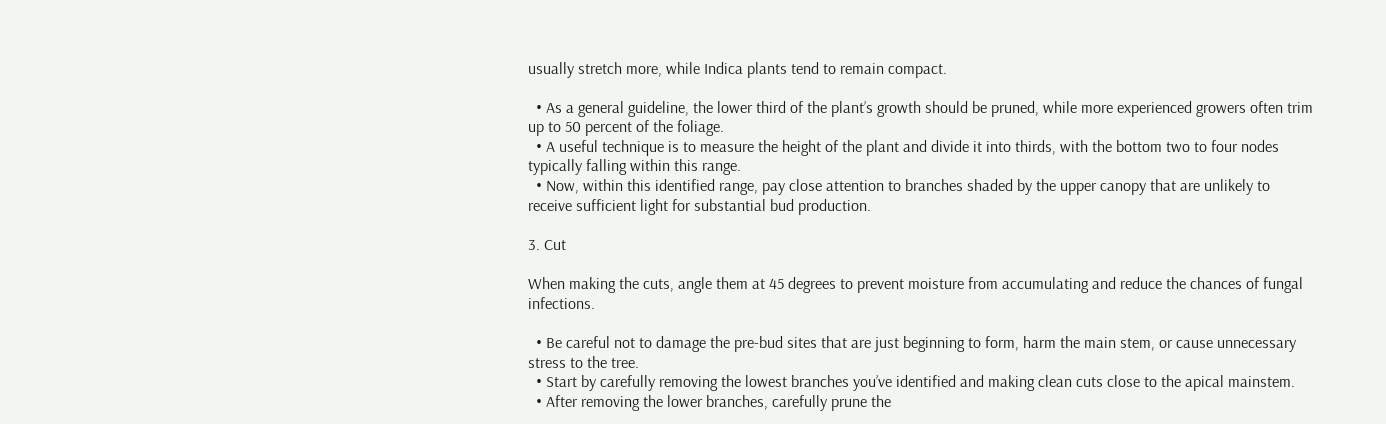usually stretch more, while Indica plants tend to remain compact.

  • As a general guideline, the lower third of the plant’s growth should be pruned, while more experienced growers often trim up to 50 percent of the foliage.
  • A useful technique is to measure the height of the plant and divide it into thirds, with the bottom two to four nodes typically falling within this range.
  • Now, within this identified range, pay close attention to branches shaded by the upper canopy that are unlikely to receive sufficient light for substantial bud production.

3. Cut

When making the cuts, angle them at 45 degrees to prevent moisture from accumulating and reduce the chances of fungal infections.

  • Be careful not to damage the pre-bud sites that are just beginning to form, harm the main stem, or cause unnecessary stress to the tree.
  • Start by carefully removing the lowest branches you’ve identified and making clean cuts close to the apical mainstem.
  • After removing the lower branches, carefully prune the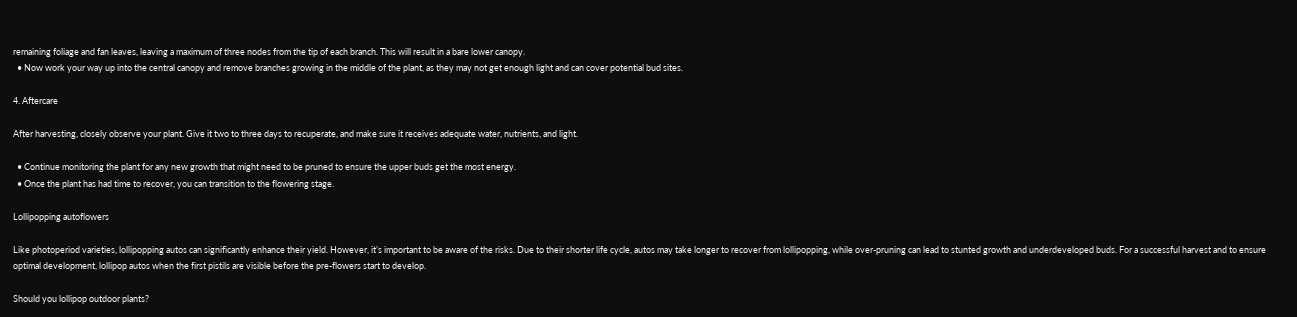remaining foliage and fan leaves, leaving a maximum of three nodes from the tip of each branch. This will result in a bare lower canopy.
  • Now work your way up into the central canopy and remove branches growing in the middle of the plant, as they may not get enough light and can cover potential bud sites.

4. Aftercare

After harvesting, closely observe your plant. Give it two to three days to recuperate, and make sure it receives adequate water, nutrients, and light.

  • Continue monitoring the plant for any new growth that might need to be pruned to ensure the upper buds get the most energy.
  • Once the plant has had time to recover, you can transition to the flowering stage.

Lollipopping autoflowers

Like photoperiod varieties, lollipopping autos can significantly enhance their yield. However, it’s important to be aware of the risks. Due to their shorter life cycle, autos may take longer to recover from lollipopping, while over-pruning can lead to stunted growth and underdeveloped buds. For a successful harvest and to ensure optimal development, lollipop autos when the first pistils are visible before the pre-flowers start to develop.

Should you lollipop outdoor plants?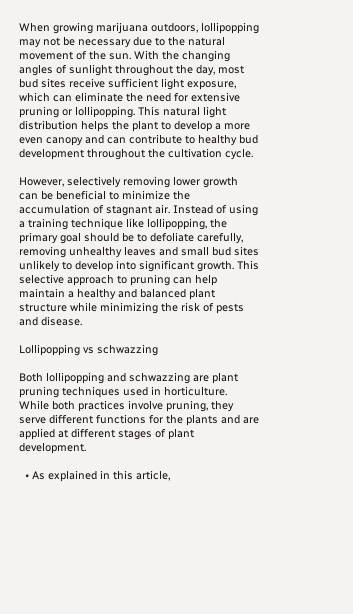When growing marijuana outdoors, lollipopping may not be necessary due to the natural movement of the sun. With the changing angles of sunlight throughout the day, most bud sites receive sufficient light exposure, which can eliminate the need for extensive pruning or lollipopping. This natural light distribution helps the plant to develop a more even canopy and can contribute to healthy bud development throughout the cultivation cycle.

However, selectively removing lower growth can be beneficial to minimize the accumulation of stagnant air. Instead of using a training technique like lollipopping, the primary goal should be to defoliate carefully, removing unhealthy leaves and small bud sites unlikely to develop into significant growth. This selective approach to pruning can help maintain a healthy and balanced plant structure while minimizing the risk of pests and disease.

Lollipopping vs schwazzing

Both lollipopping and schwazzing are plant pruning techniques used in horticulture. While both practices involve pruning, they serve different functions for the plants and are applied at different stages of plant development.

  • As explained in this article,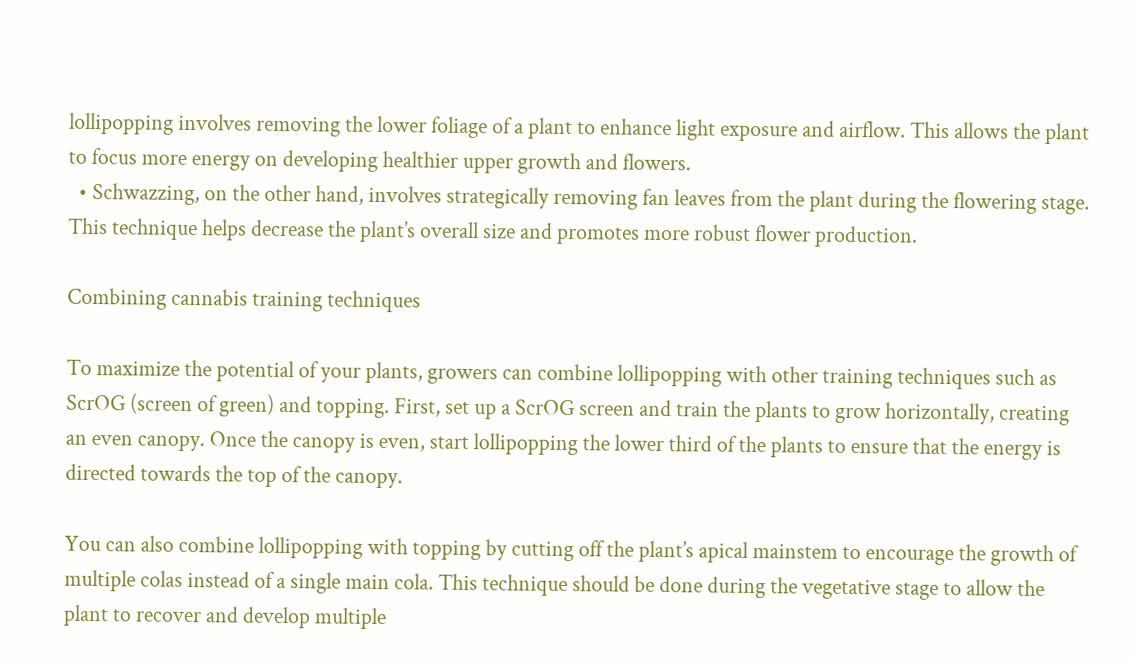lollipopping involves removing the lower foliage of a plant to enhance light exposure and airflow. This allows the plant to focus more energy on developing healthier upper growth and flowers.
  • Schwazzing, on the other hand, involves strategically removing fan leaves from the plant during the flowering stage. This technique helps decrease the plant’s overall size and promotes more robust flower production.

Combining cannabis training techniques

To maximize the potential of your plants, growers can combine lollipopping with other training techniques such as ScrOG (screen of green) and topping. First, set up a ScrOG screen and train the plants to grow horizontally, creating an even canopy. Once the canopy is even, start lollipopping the lower third of the plants to ensure that the energy is directed towards the top of the canopy.

You can also combine lollipopping with topping by cutting off the plant’s apical mainstem to encourage the growth of multiple colas instead of a single main cola. This technique should be done during the vegetative stage to allow the plant to recover and develop multiple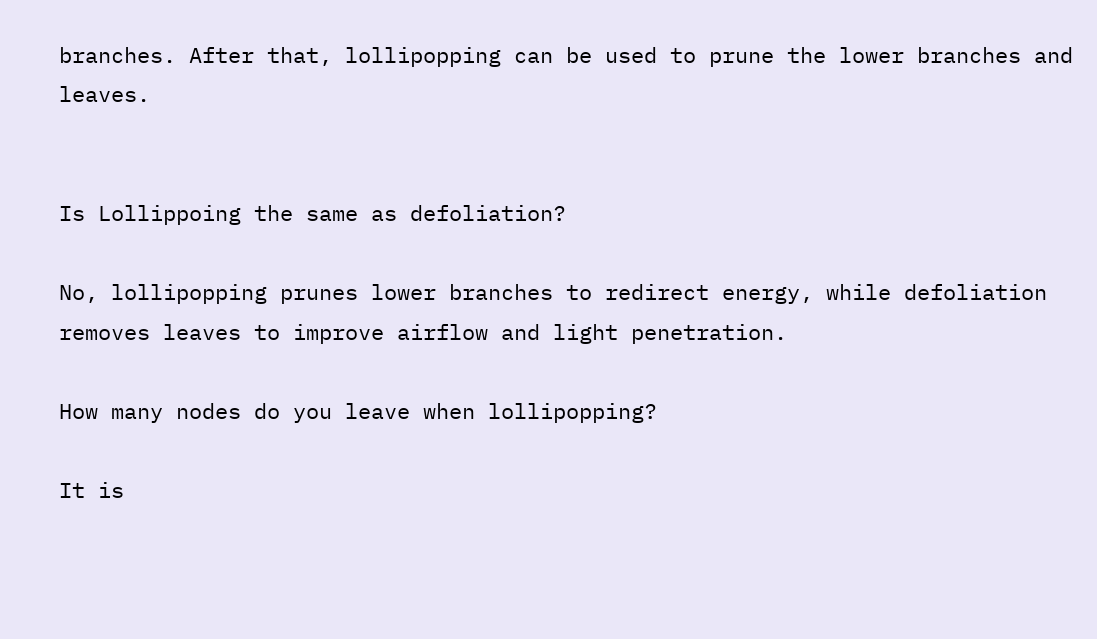branches. After that, lollipopping can be used to prune the lower branches and leaves.


Is Lollippoing the same as defoliation?

No, lollipopping prunes lower branches to redirect energy, while defoliation removes leaves to improve airflow and light penetration.

How many nodes do you leave when lollipopping?

It is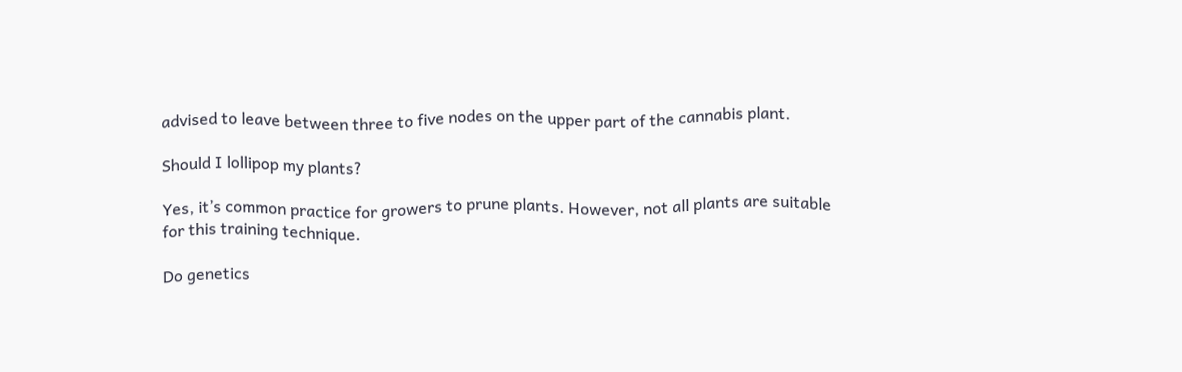advised to leave between three to five nodes on the upper part of the cannabis plant.

Should I lollipop my plants?

Yes, it’s common practice for growers to prune plants. However, not all plants are suitable for this training technique.

Do genetics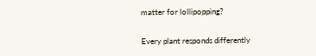matter for lollipopping?

Every plant responds differently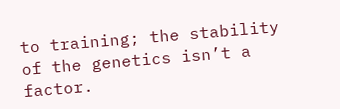to training; the stability of the genetics isn’t a factor.